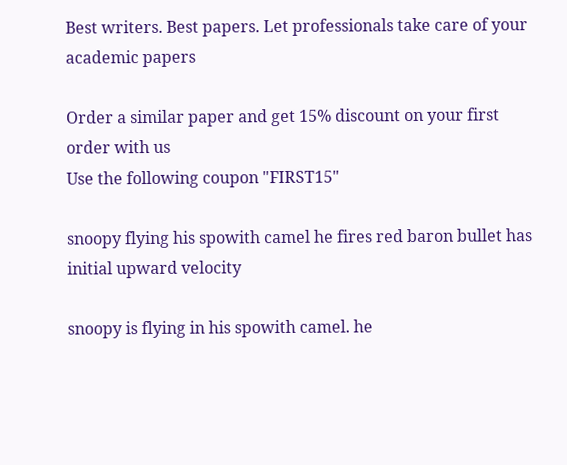Best writers. Best papers. Let professionals take care of your academic papers

Order a similar paper and get 15% discount on your first order with us
Use the following coupon "FIRST15"

snoopy flying his spowith camel he fires red baron bullet has initial upward velocity

snoopy is flying in his spowith camel. he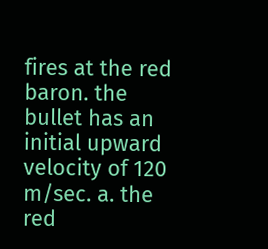fires at the red baron. the bullet has an initial upward velocity of 120 m/sec. a. the red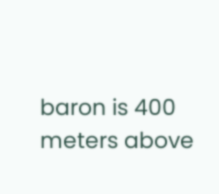baron is 400 meters above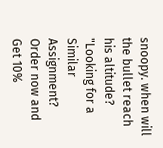snoopy. when will the bullet reach his altitude?
"Looking for a Similar Assignment? Order now and Get 10%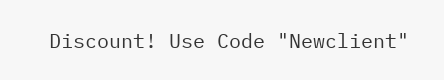Discount! Use Code "Newclient"